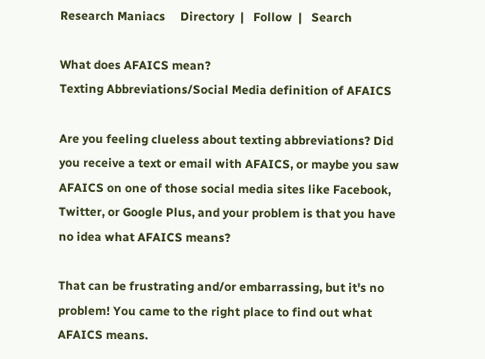Research Maniacs     Directory  |   Follow  |   Search

What does AFAICS mean?
Texting Abbreviations/Social Media definition of AFAICS

Are you feeling clueless about texting abbreviations? Did you receive a text or email with AFAICS, or maybe you saw AFAICS on one of those social media sites like Facebook, Twitter, or Google Plus, and your problem is that you have no idea what AFAICS means?

That can be frustrating and/or embarrassing, but it's no problem! You came to the right place to find out what AFAICS means.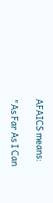AFAICS means:

"As Far As I Can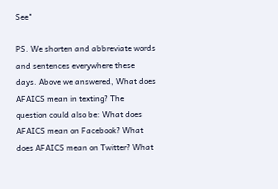See"

PS. We shorten and abbreviate words and sentences everywhere these days. Above we answered, What does AFAICS mean in texting? The question could also be: What does AFAICS mean on Facebook? What does AFAICS mean on Twitter? What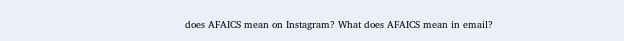does AFAICS mean on Instagram? What does AFAICS mean in email?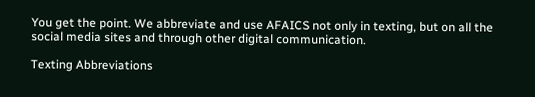You get the point. We abbreviate and use AFAICS not only in texting, but on all the social media sites and through other digital communication.

Texting Abbreviations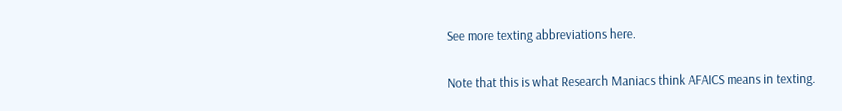See more texting abbreviations here.

Note that this is what Research Maniacs think AFAICS means in texting.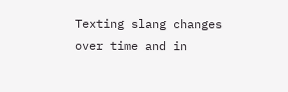Texting slang changes over time and in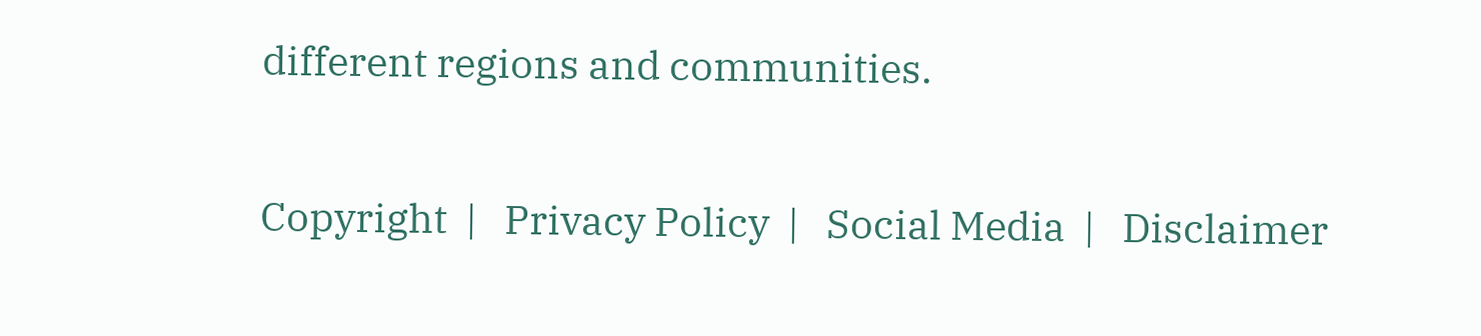different regions and communities.


Copyright  |   Privacy Policy  |   Social Media  |   Disclaimer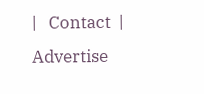|   Contact  |   Advertise